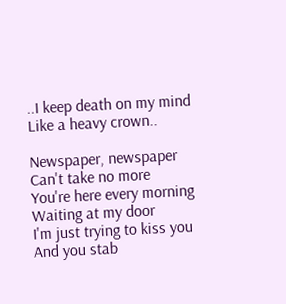..I keep death on my mind
Like a heavy crown..

Newspaper, newspaper
Can't take no more
You're here every morning
Waiting at my door
I'm just trying to kiss you
And you stab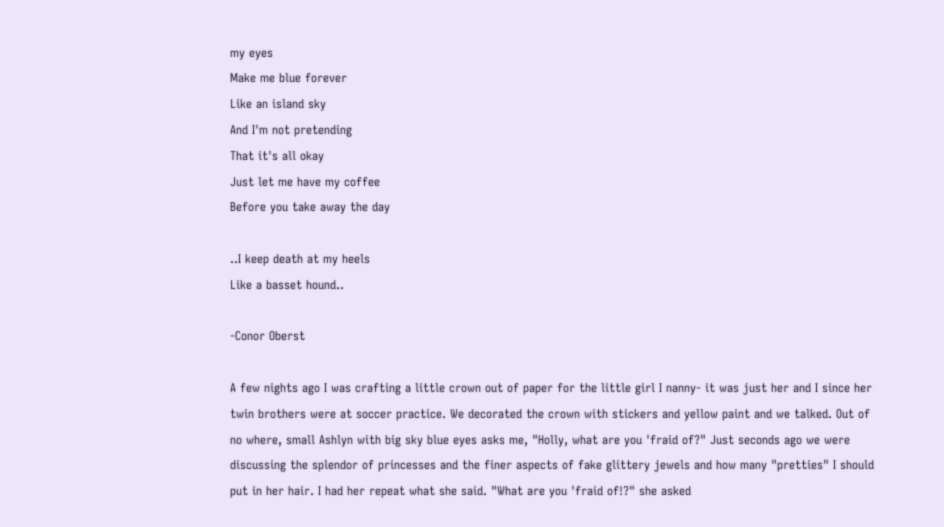my eyes
Make me blue forever
Like an island sky
And I'm not pretending
That it's all okay
Just let me have my coffee
Before you take away the day

..I keep death at my heels
Like a basset hound..

-Conor Oberst

A few nights ago I was crafting a little crown out of paper for the little girl I nanny- it was just her and I since her twin brothers were at soccer practice. We decorated the crown with stickers and yellow paint and we talked. Out of no where, small Ashlyn with big sky blue eyes asks me, "Holly, what are you 'fraid of?" Just seconds ago we were discussing the splendor of princesses and the finer aspects of fake glittery jewels and how many "pretties" I should put in her hair. I had her repeat what she said. "What are you 'fraid of!?" she asked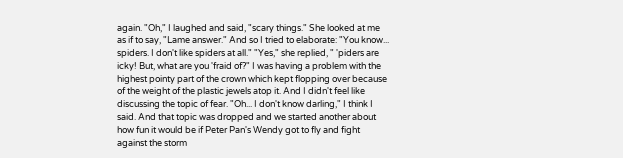again. "Oh," I laughed and said, "scary things." She looked at me as if to say, "Lame answer." And so I tried to elaborate: "You know... spiders. I don't like spiders at all." "Yes," she replied, " 'piders are icky! But, what are you 'fraid of?" I was having a problem with the highest pointy part of the crown which kept flopping over because of the weight of the plastic jewels atop it. And I didn't feel like discussing the topic of fear. "Oh... I don't know darling," I think I said. And that topic was dropped and we started another about how fun it would be if Peter Pan's Wendy got to fly and fight against the storm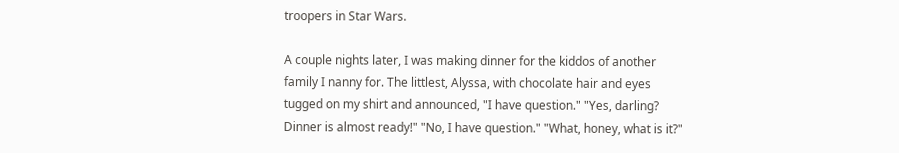troopers in Star Wars.

A couple nights later, I was making dinner for the kiddos of another family I nanny for. The littlest, Alyssa, with chocolate hair and eyes tugged on my shirt and announced, "I have question." "Yes, darling? Dinner is almost ready!" "No, I have question." "What, honey, what is it?"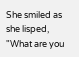She smiled as she lisped, "What are you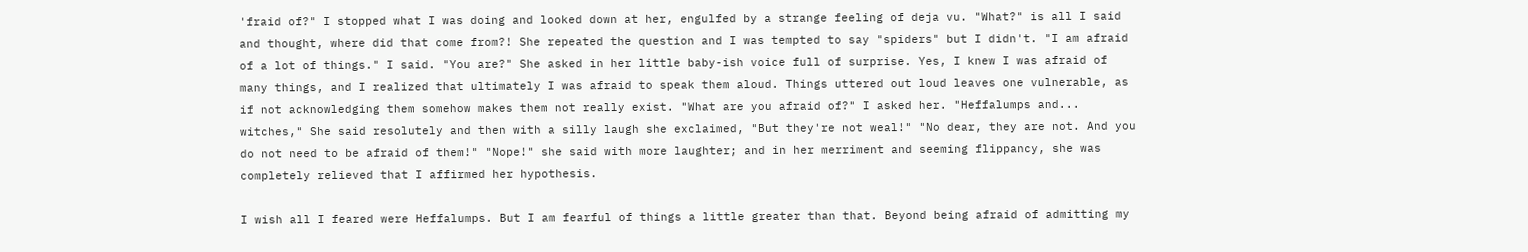'fraid of?" I stopped what I was doing and looked down at her, engulfed by a strange feeling of deja vu. "What?" is all I said and thought, where did that come from?! She repeated the question and I was tempted to say "spiders" but I didn't. "I am afraid of a lot of things." I said. "You are?" She asked in her little baby-ish voice full of surprise. Yes, I knew I was afraid of many things, and I realized that ultimately I was afraid to speak them aloud. Things uttered out loud leaves one vulnerable, as if not acknowledging them somehow makes them not really exist. "What are you afraid of?" I asked her. "Heffalumps and... witches," She said resolutely and then with a silly laugh she exclaimed, "But they're not weal!" "No dear, they are not. And you do not need to be afraid of them!" "Nope!" she said with more laughter; and in her merriment and seeming flippancy, she was completely relieved that I affirmed her hypothesis.

I wish all I feared were Heffalumps. But I am fearful of things a little greater than that. Beyond being afraid of admitting my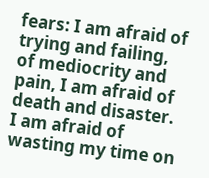fears: I am afraid of trying and failing, of mediocrity and pain, I am afraid of death and disaster. I am afraid of wasting my time on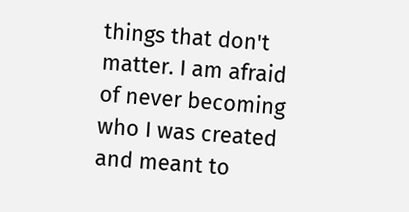things that don't matter. I am afraid of never becoming who I was created and meant to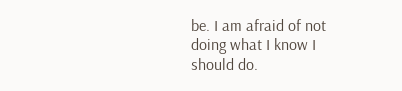be. I am afraid of not doing what I know I should do.